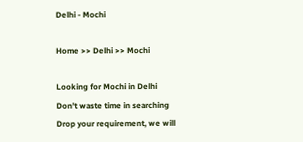Delhi - Mochi

Home >> Delhi >> Mochi

Looking for Mochi in Delhi
Don't waste time in searching
Drop your requirement, we will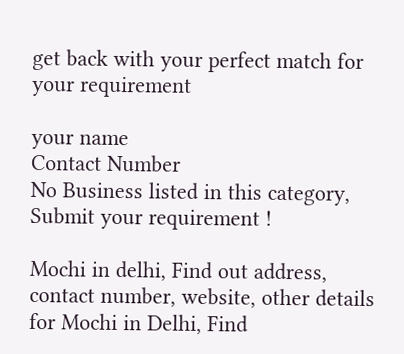get back with your perfect match for your requirement

your name
Contact Number
No Business listed in this category, Submit your requirement !

Mochi in delhi, Find out address, contact number, website, other details for Mochi in Delhi, Find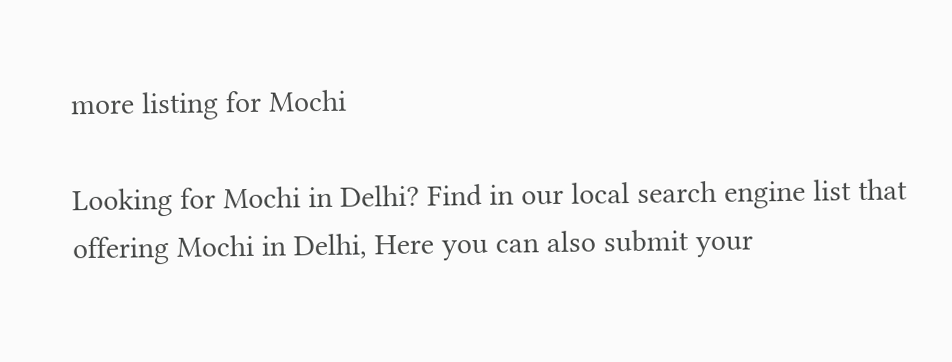more listing for Mochi

Looking for Mochi in Delhi? Find in our local search engine list that offering Mochi in Delhi, Here you can also submit your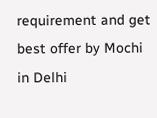requirement and get best offer by Mochi in Delhi